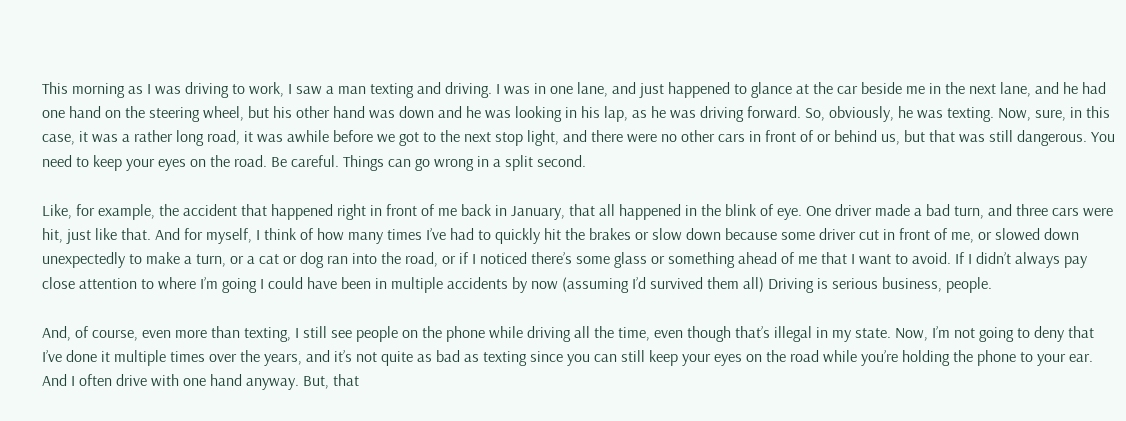This morning as I was driving to work, I saw a man texting and driving. I was in one lane, and just happened to glance at the car beside me in the next lane, and he had one hand on the steering wheel, but his other hand was down and he was looking in his lap, as he was driving forward. So, obviously, he was texting. Now, sure, in this case, it was a rather long road, it was awhile before we got to the next stop light, and there were no other cars in front of or behind us, but that was still dangerous. You need to keep your eyes on the road. Be careful. Things can go wrong in a split second.

Like, for example, the accident that happened right in front of me back in January, that all happened in the blink of eye. One driver made a bad turn, and three cars were hit, just like that. And for myself, I think of how many times I’ve had to quickly hit the brakes or slow down because some driver cut in front of me, or slowed down unexpectedly to make a turn, or a cat or dog ran into the road, or if I noticed there’s some glass or something ahead of me that I want to avoid. If I didn’t always pay close attention to where I’m going I could have been in multiple accidents by now (assuming I’d survived them all) Driving is serious business, people.

And, of course, even more than texting, I still see people on the phone while driving all the time, even though that’s illegal in my state. Now, I’m not going to deny that I’ve done it multiple times over the years, and it’s not quite as bad as texting since you can still keep your eyes on the road while you’re holding the phone to your ear. And I often drive with one hand anyway. But, that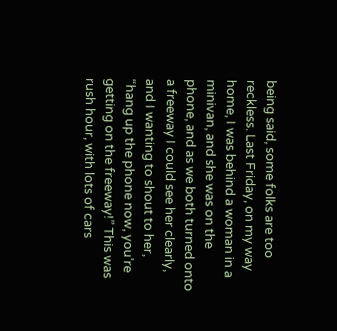being said, some folks are too reckless. Last Friday, on my way home, I was behind a woman in a minivan, and she was on the phone, and as we both turned onto a freeway I could see her clearly, and I wanting to shout to her, “hang up the phone now, you’re getting on the freeway!” This was rush hour, with lots of cars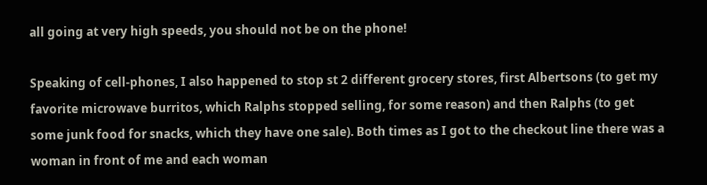all going at very high speeds, you should not be on the phone!

Speaking of cell-phones, I also happened to stop st 2 different grocery stores, first Albertsons (to get my favorite microwave burritos, which Ralphs stopped selling, for some reason) and then Ralphs (to get some junk food for snacks, which they have one sale). Both times as I got to the checkout line there was a woman in front of me and each woman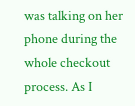was talking on her phone during the whole checkout process. As I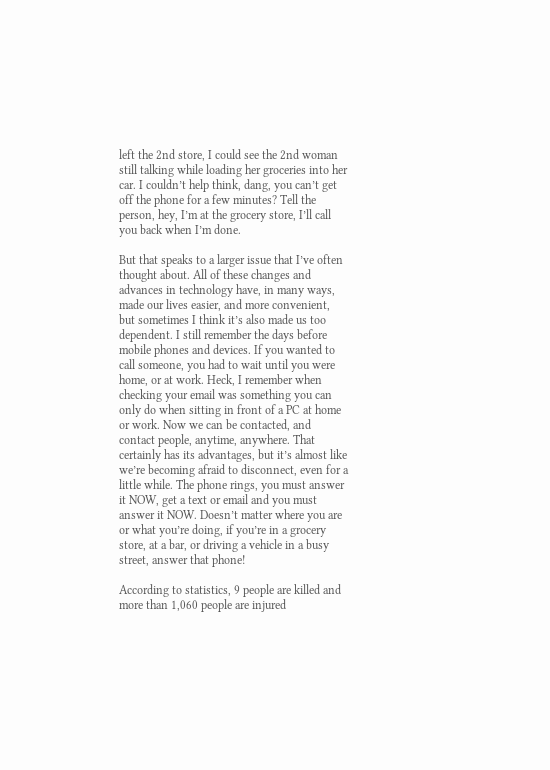left the 2nd store, I could see the 2nd woman still talking while loading her groceries into her car. I couldn’t help think, dang, you can’t get off the phone for a few minutes? Tell the person, hey, I’m at the grocery store, I’ll call you back when I’m done.

But that speaks to a larger issue that I’ve often thought about. All of these changes and advances in technology have, in many ways, made our lives easier, and more convenient, but sometimes I think it’s also made us too dependent. I still remember the days before mobile phones and devices. If you wanted to call someone, you had to wait until you were home, or at work. Heck, I remember when checking your email was something you can only do when sitting in front of a PC at home or work. Now we can be contacted, and contact people, anytime, anywhere. That certainly has its advantages, but it’s almost like we’re becoming afraid to disconnect, even for a little while. The phone rings, you must answer it NOW, get a text or email and you must answer it NOW. Doesn’t matter where you are or what you’re doing, if you’re in a grocery store, at a bar, or driving a vehicle in a busy street, answer that phone!

According to statistics, 9 people are killed and more than 1,060 people are injured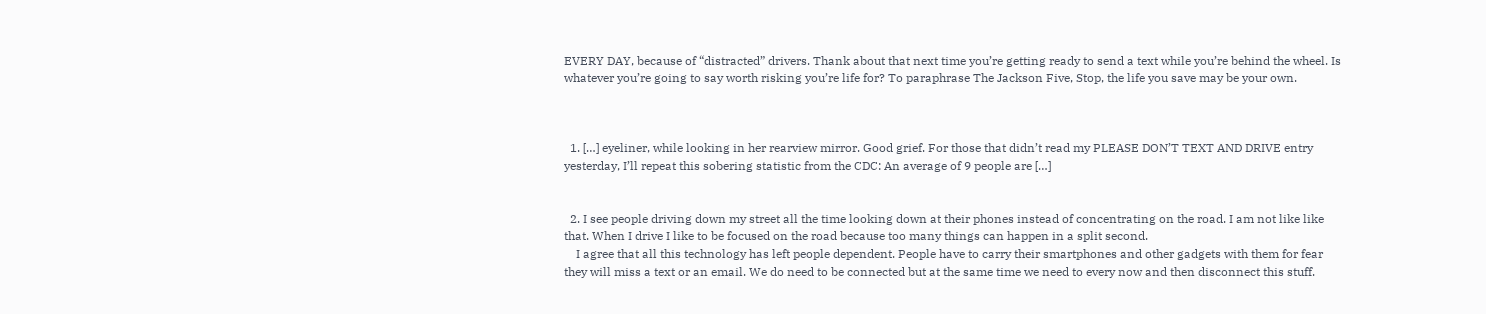EVERY DAY, because of “distracted” drivers. Thank about that next time you’re getting ready to send a text while you’re behind the wheel. Is whatever you’re going to say worth risking you’re life for? To paraphrase The Jackson Five, Stop, the life you save may be your own.



  1. […] eyeliner, while looking in her rearview mirror. Good grief. For those that didn’t read my PLEASE DON’T TEXT AND DRIVE entry yesterday, I’ll repeat this sobering statistic from the CDC: An average of 9 people are […]


  2. I see people driving down my street all the time looking down at their phones instead of concentrating on the road. I am not like like that. When I drive I like to be focused on the road because too many things can happen in a split second.
    I agree that all this technology has left people dependent. People have to carry their smartphones and other gadgets with them for fear they will miss a text or an email. We do need to be connected but at the same time we need to every now and then disconnect this stuff.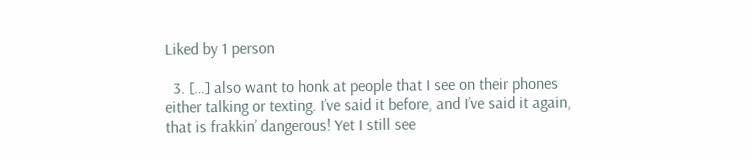Liked by 1 person

  3. […] also want to honk at people that I see on their phones either talking or texting. I’ve said it before, and I’ve said it again, that is frakkin’ dangerous! Yet I still see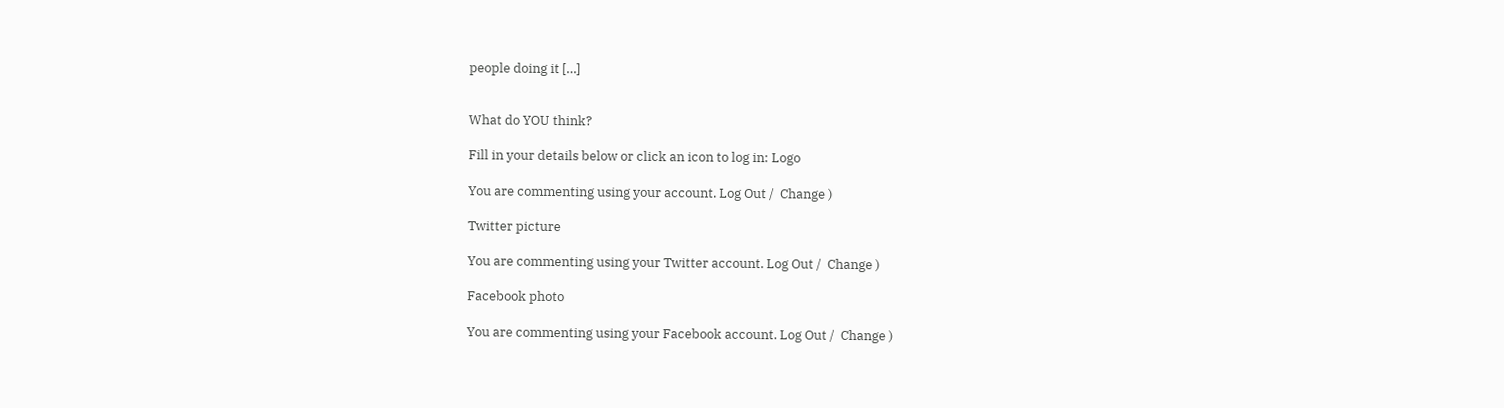people doing it […]


What do YOU think?

Fill in your details below or click an icon to log in: Logo

You are commenting using your account. Log Out /  Change )

Twitter picture

You are commenting using your Twitter account. Log Out /  Change )

Facebook photo

You are commenting using your Facebook account. Log Out /  Change )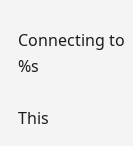Connecting to %s

This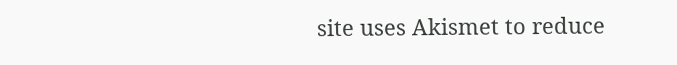site uses Akismet to reduce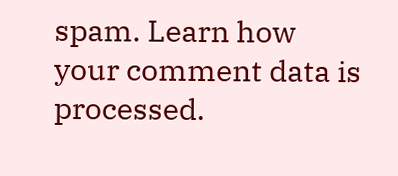spam. Learn how your comment data is processed.